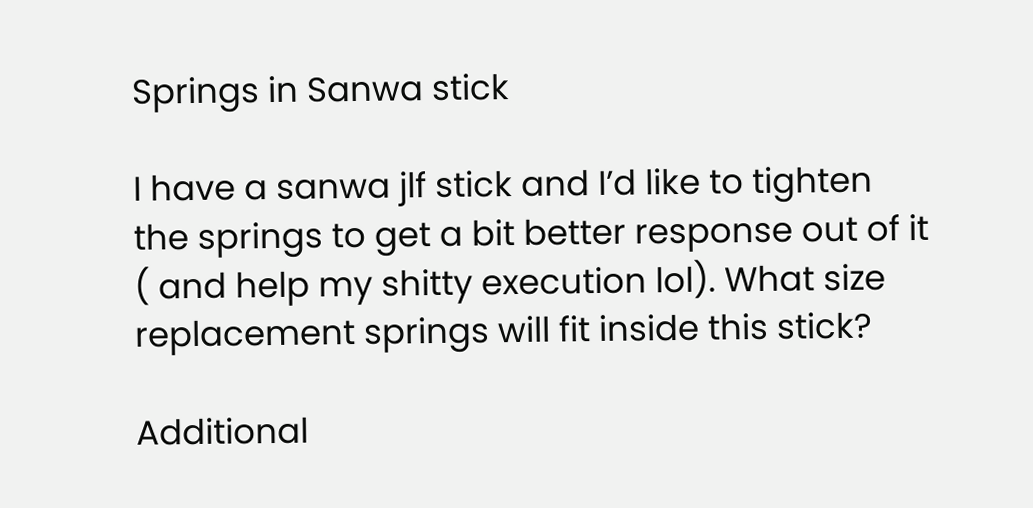Springs in Sanwa stick

I have a sanwa jlf stick and I’d like to tighten the springs to get a bit better response out of it ( and help my shitty execution lol). What size replacement springs will fit inside this stick?

Additional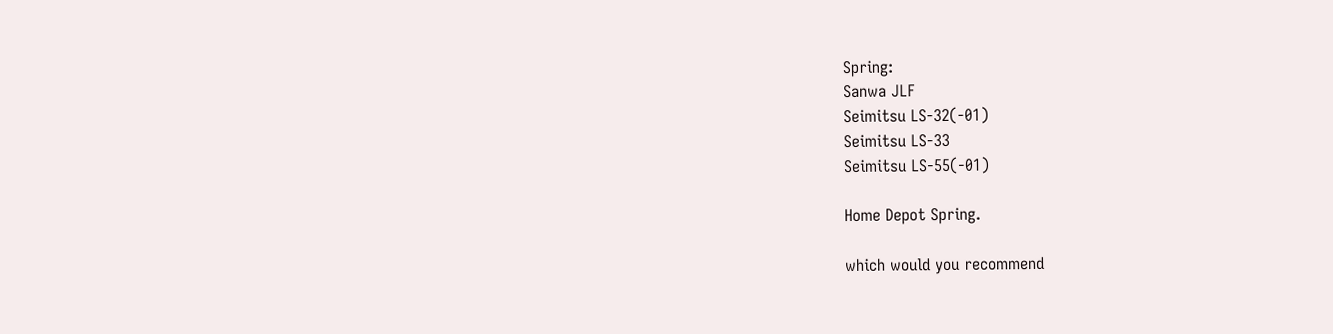Spring:
Sanwa JLF
Seimitsu LS-32(-01)
Seimitsu LS-33
Seimitsu LS-55(-01)

Home Depot Spring.

which would you recommend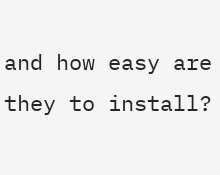and how easy are they to install?